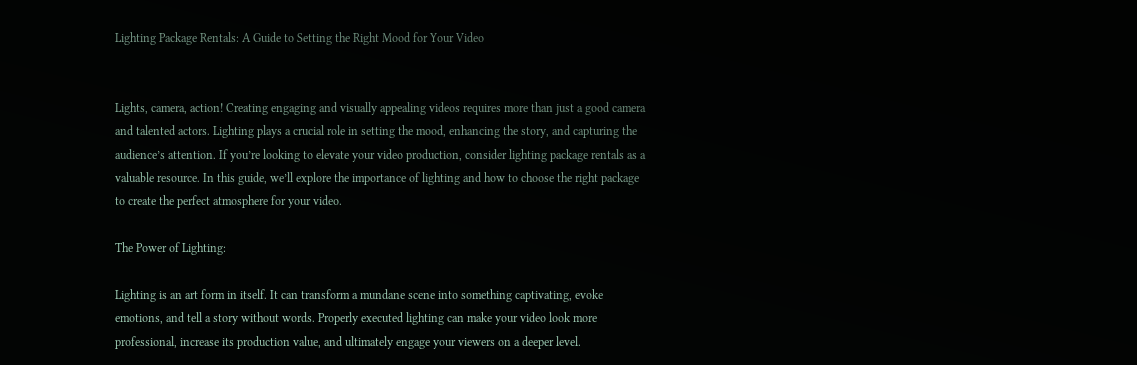Lighting Package Rentals: A Guide to Setting the Right Mood for Your Video


Lights, camera, action! Creating engaging and visually appealing videos requires more than just a good camera and talented actors. Lighting plays a crucial role in setting the mood, enhancing the story, and capturing the audience’s attention. If you’re looking to elevate your video production, consider lighting package rentals as a valuable resource. In this guide, we’ll explore the importance of lighting and how to choose the right package to create the perfect atmosphere for your video.

The Power of Lighting:

Lighting is an art form in itself. It can transform a mundane scene into something captivating, evoke emotions, and tell a story without words. Properly executed lighting can make your video look more professional, increase its production value, and ultimately engage your viewers on a deeper level.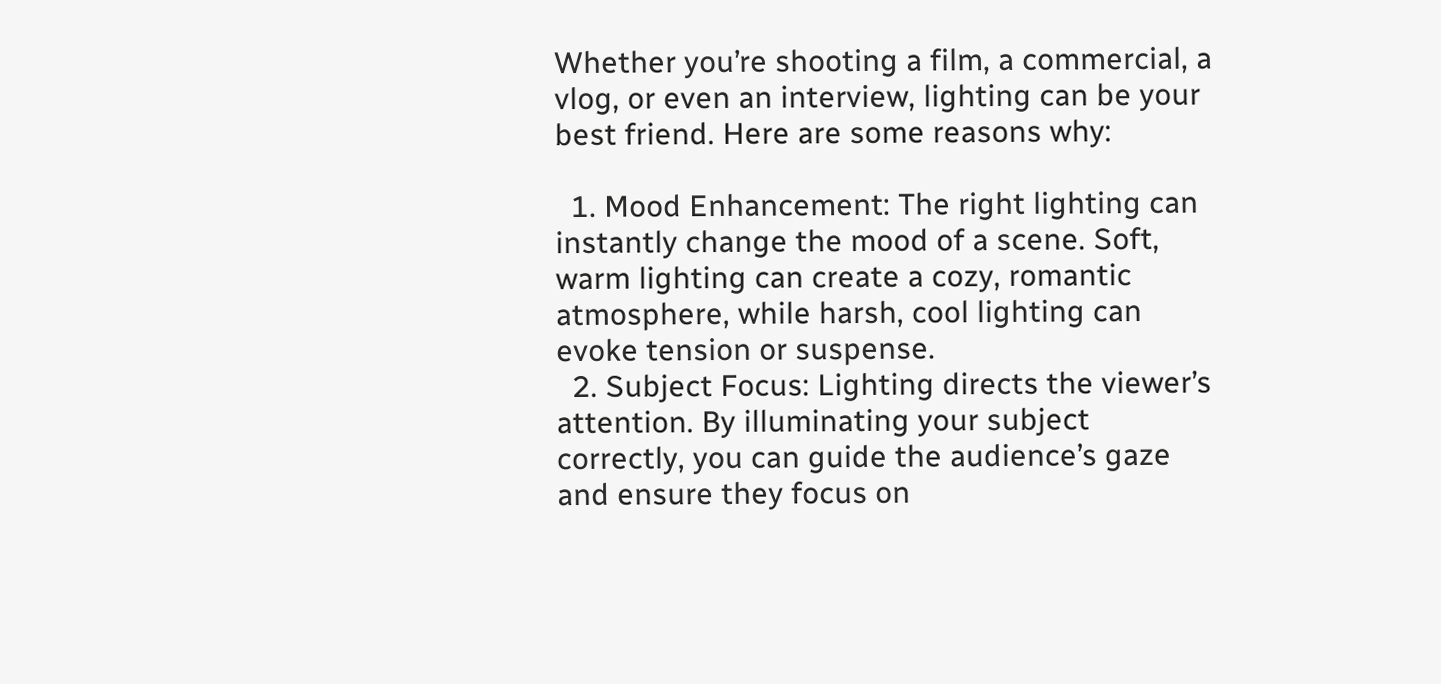Whether you’re shooting a film, a commercial, a vlog, or even an interview, lighting can be your best friend. Here are some reasons why:

  1. Mood Enhancement: The right lighting can instantly change the mood of a scene. Soft, warm lighting can create a cozy, romantic atmosphere, while harsh, cool lighting can evoke tension or suspense.
  2. Subject Focus: Lighting directs the viewer’s attention. By illuminating your subject correctly, you can guide the audience’s gaze and ensure they focus on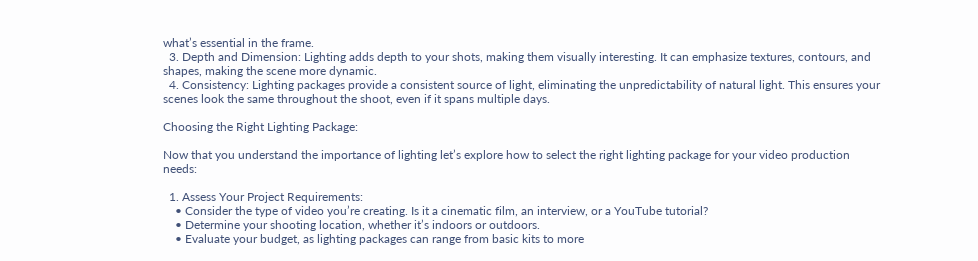what’s essential in the frame.
  3. Depth and Dimension: Lighting adds depth to your shots, making them visually interesting. It can emphasize textures, contours, and shapes, making the scene more dynamic.
  4. Consistency: Lighting packages provide a consistent source of light, eliminating the unpredictability of natural light. This ensures your scenes look the same throughout the shoot, even if it spans multiple days.

Choosing the Right Lighting Package:

Now that you understand the importance of lighting let’s explore how to select the right lighting package for your video production needs:

  1. Assess Your Project Requirements:
    • Consider the type of video you’re creating. Is it a cinematic film, an interview, or a YouTube tutorial?
    • Determine your shooting location, whether it’s indoors or outdoors.
    • Evaluate your budget, as lighting packages can range from basic kits to more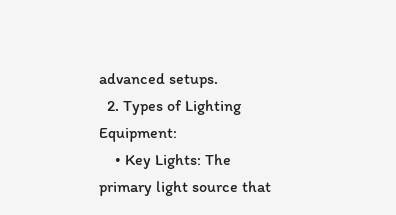advanced setups.
  2. Types of Lighting Equipment:
    • Key Lights: The primary light source that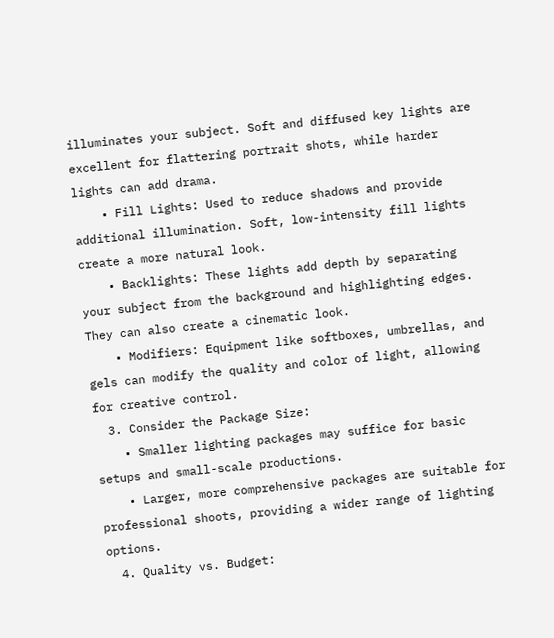illuminates your subject. Soft and diffused key lights are excellent for flattering portrait shots, while harder lights can add drama.
    • Fill Lights: Used to reduce shadows and provide additional illumination. Soft, low-intensity fill lights create a more natural look.
    • Backlights: These lights add depth by separating your subject from the background and highlighting edges. They can also create a cinematic look.
    • Modifiers: Equipment like softboxes, umbrellas, and gels can modify the quality and color of light, allowing for creative control.
  3. Consider the Package Size:
    • Smaller lighting packages may suffice for basic setups and small-scale productions.
    • Larger, more comprehensive packages are suitable for professional shoots, providing a wider range of lighting options.
  4. Quality vs. Budget: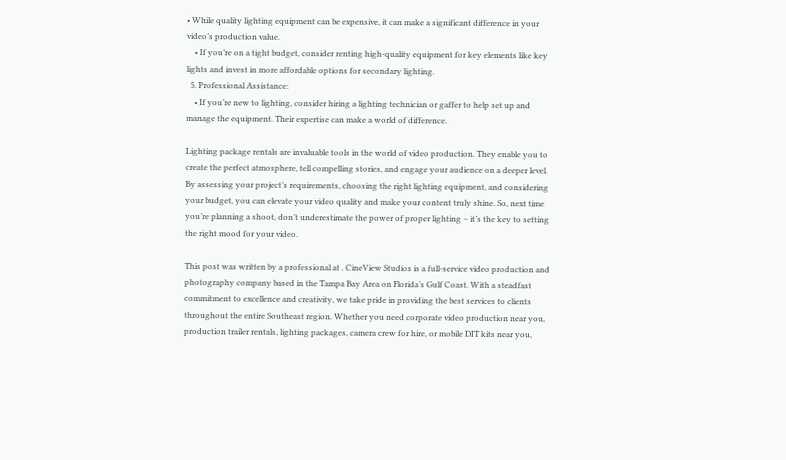• While quality lighting equipment can be expensive, it can make a significant difference in your video’s production value.
    • If you’re on a tight budget, consider renting high-quality equipment for key elements like key lights and invest in more affordable options for secondary lighting.
  5. Professional Assistance:
    • If you’re new to lighting, consider hiring a lighting technician or gaffer to help set up and manage the equipment. Their expertise can make a world of difference.

Lighting package rentals are invaluable tools in the world of video production. They enable you to create the perfect atmosphere, tell compelling stories, and engage your audience on a deeper level. By assessing your project’s requirements, choosing the right lighting equipment, and considering your budget, you can elevate your video quality and make your content truly shine. So, next time you’re planning a shoot, don’t underestimate the power of proper lighting – it’s the key to setting the right mood for your video.

This post was written by a professional at . CineView Studios is a full-service video production and photography company based in the Tampa Bay Area on Florida’s Gulf Coast. With a steadfast commitment to excellence and creativity, we take pride in providing the best services to clients throughout the entire Southeast region. Whether you need corporate video production near you, production trailer rentals, lighting packages, camera crew for hire, or mobile DIT kits near you,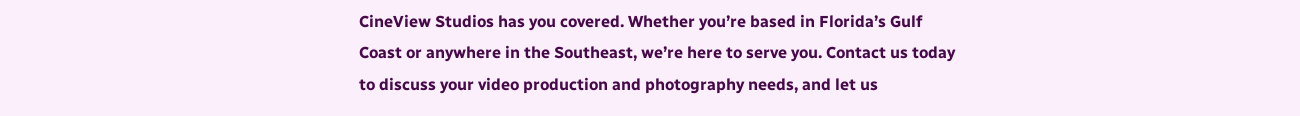CineView Studios has you covered. Whether you’re based in Florida’s Gulf Coast or anywhere in the Southeast, we’re here to serve you. Contact us today to discuss your video production and photography needs, and let us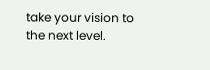take your vision to the next level.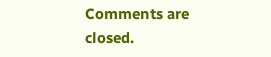Comments are closed.